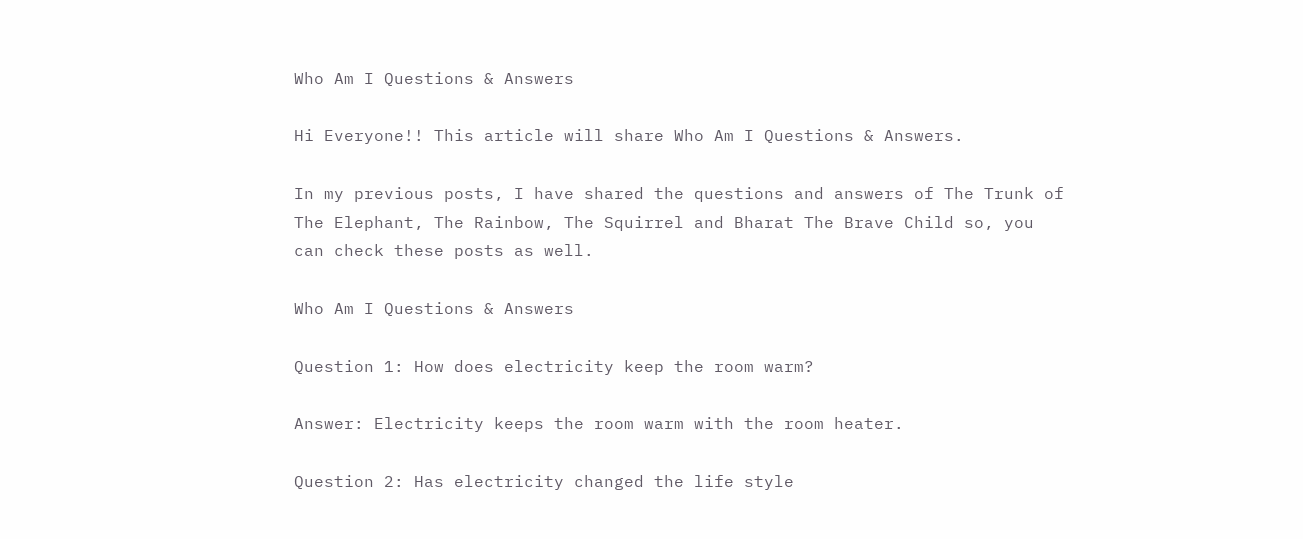Who Am I Questions & Answers

Hi Everyone!! This article will share Who Am I Questions & Answers.

In my previous posts, I have shared the questions and answers of The Trunk of The Elephant, The Rainbow, The Squirrel and Bharat The Brave Child so, you can check these posts as well.

Who Am I Questions & Answers

Question 1: How does electricity keep the room warm?

Answer: Electricity keeps the room warm with the room heater.

Question 2: Has electricity changed the life style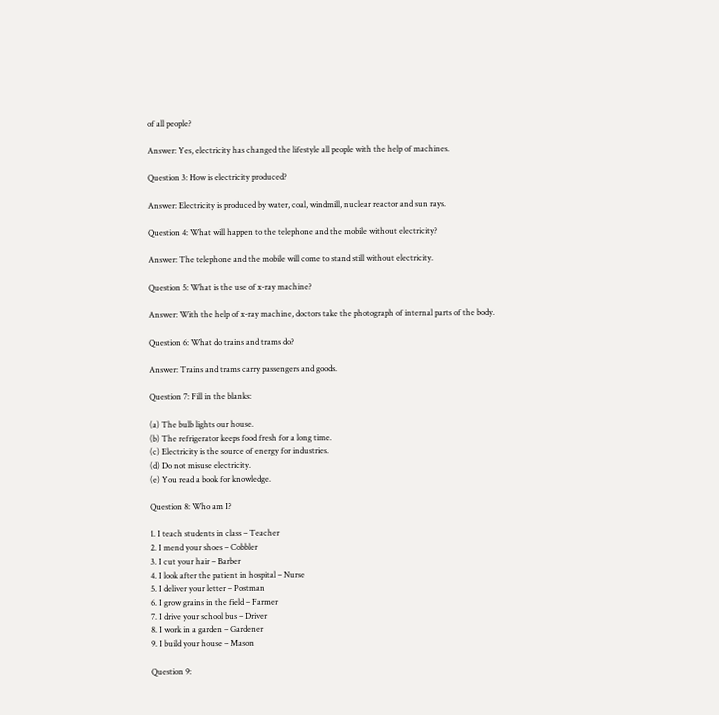of all people?

Answer: Yes, electricity has changed the lifestyle all people with the help of machines.

Question 3: How is electricity produced?

Answer: Electricity is produced by water, coal, windmill, nuclear reactor and sun rays.

Question 4: What will happen to the telephone and the mobile without electricity?

Answer: The telephone and the mobile will come to stand still without electricity.

Question 5: What is the use of x-ray machine?

Answer: With the help of x-ray machine, doctors take the photograph of internal parts of the body.

Question 6: What do trains and trams do?

Answer: Trains and trams carry passengers and goods.

Question 7: Fill in the blanks:

(a) The bulb lights our house.
(b) The refrigerator keeps food fresh for a long time.
(c) Electricity is the source of energy for industries.
(d) Do not misuse electricity.
(e) You read a book for knowledge.

Question 8: Who am I?

1. I teach students in class – Teacher
2. I mend your shoes – Cobbler
3. I cut your hair – Barber
4. I look after the patient in hospital – Nurse
5. I deliver your letter – Postman
6. I grow grains in the field – Farmer
7. I drive your school bus – Driver
8. I work in a garden – Gardener
9. I build your house – Mason

Question 9: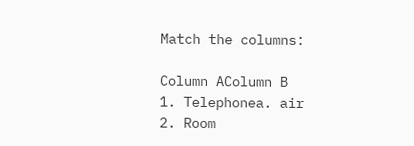Match the columns:

Column AColumn B
1. Telephonea. air
2. Room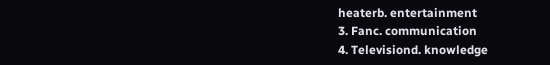heaterb. entertainment
3. Fanc. communication
4. Televisiond. knowledge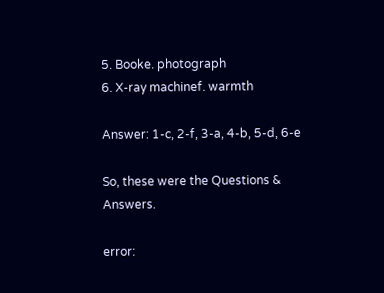5. Booke. photograph
6. X-ray machinef. warmth

Answer: 1-c, 2-f, 3-a, 4-b, 5-d, 6-e

So, these were the Questions & Answers.

error: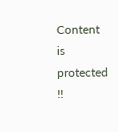Content is protected !!